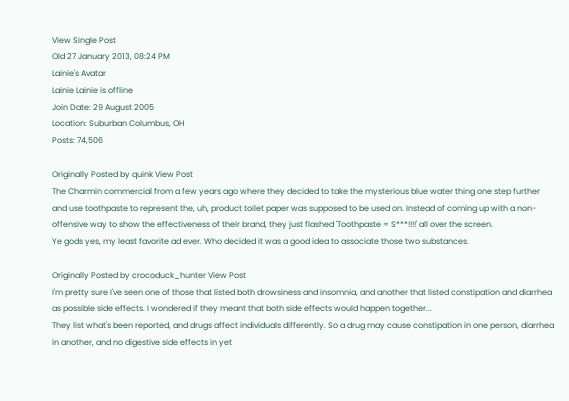View Single Post
Old 27 January 2013, 08:24 PM
Lainie's Avatar
Lainie Lainie is offline
Join Date: 29 August 2005
Location: Suburban Columbus, OH
Posts: 74,506

Originally Posted by quink View Post
The Charmin commercial from a few years ago where they decided to take the mysterious blue water thing one step further and use toothpaste to represent the, uh, product toilet paper was supposed to be used on. Instead of coming up with a non-offensive way to show the effectiveness of their brand, they just flashed 'Toothpaste = S***!!!!' all over the screen.
Ye gods yes, my least favorite ad ever. Who decided it was a good idea to associate those two substances.

Originally Posted by crocoduck_hunter View Post
I'm pretty sure I've seen one of those that listed both drowsiness and insomnia, and another that listed constipation and diarrhea as possible side effects. I wondered if they meant that both side effects would happen together...
They list what's been reported, and drugs affect individuals differently. So a drug may cause constipation in one person, diarrhea in another, and no digestive side effects in yet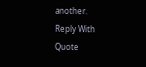another.
Reply With Quote